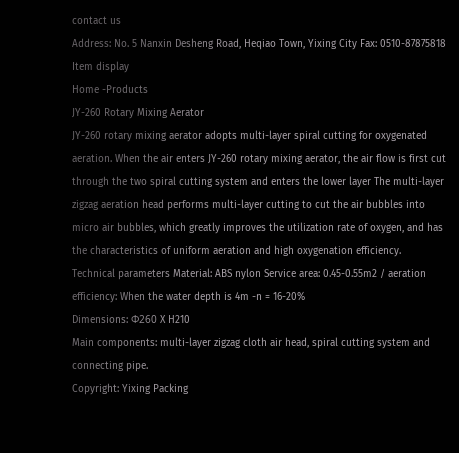contact us
Address: No. 5 Nanxin Desheng Road, Heqiao Town, Yixing City Fax: 0510-87875818
Item display
Home -Products
JY-260 Rotary Mixing Aerator
JY-260 rotary mixing aerator adopts multi-layer spiral cutting for oxygenated aeration. When the air enters JY-260 rotary mixing aerator, the air flow is first cut through the two spiral cutting system and enters the lower layer The multi-layer zigzag aeration head performs multi-layer cutting to cut the air bubbles into micro air bubbles, which greatly improves the utilization rate of oxygen, and has the characteristics of uniform aeration and high oxygenation efficiency.
Technical parameters Material: ABS nylon Service area: 0.45-0.55m2 / aeration efficiency: When the water depth is 4m -n = 16-20%
Dimensions: Φ260 X H210
Main components: multi-layer zigzag cloth air head, spiral cutting system and connecting pipe.
Copyright: Yixing Packing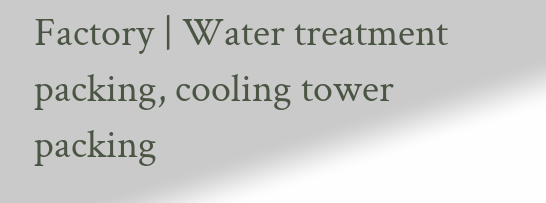Factory | Water treatment packing, cooling tower packing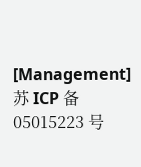[Management] 苏 ICP 备 05015223 号